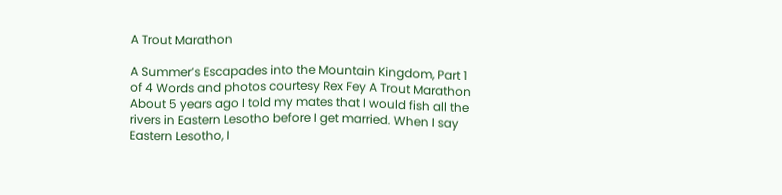A Trout Marathon

A Summer’s Escapades into the Mountain Kingdom, Part 1 of 4 Words and photos courtesy Rex Fey A Trout Marathon About 5 years ago I told my mates that I would fish all the rivers in Eastern Lesotho before I get married. When I say Eastern Lesotho, I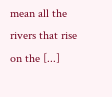mean all the rivers that rise on the [...]